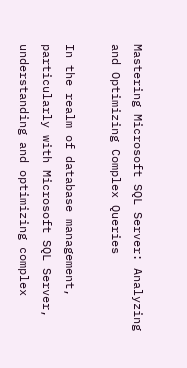Mastering Microsoft SQL Server: Analyzing and Optimizing Complex Queries

In the realm of database management, particularly with Microsoft SQL Server, understanding and optimizing complex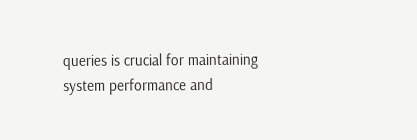queries is crucial for maintaining system performance and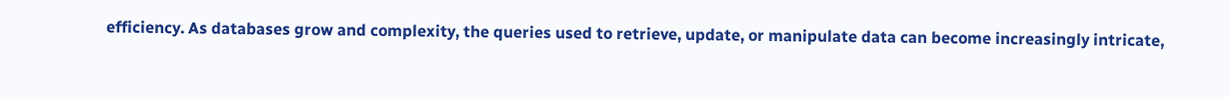efficiency. As databases grow and complexity, the queries used to retrieve, update, or manipulate data can become increasingly intricate,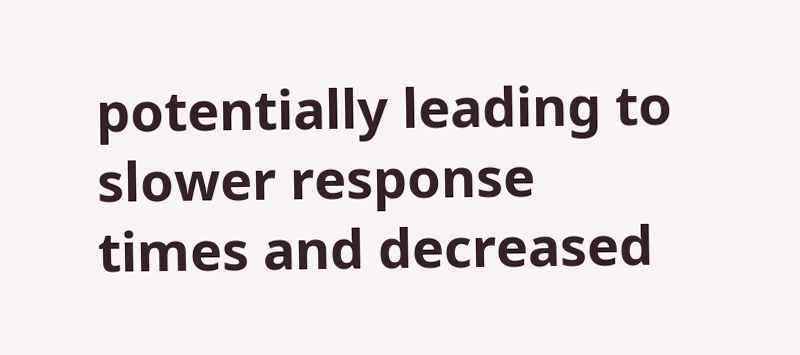potentially leading to slower response times and decreased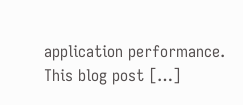application performance. This blog post […]